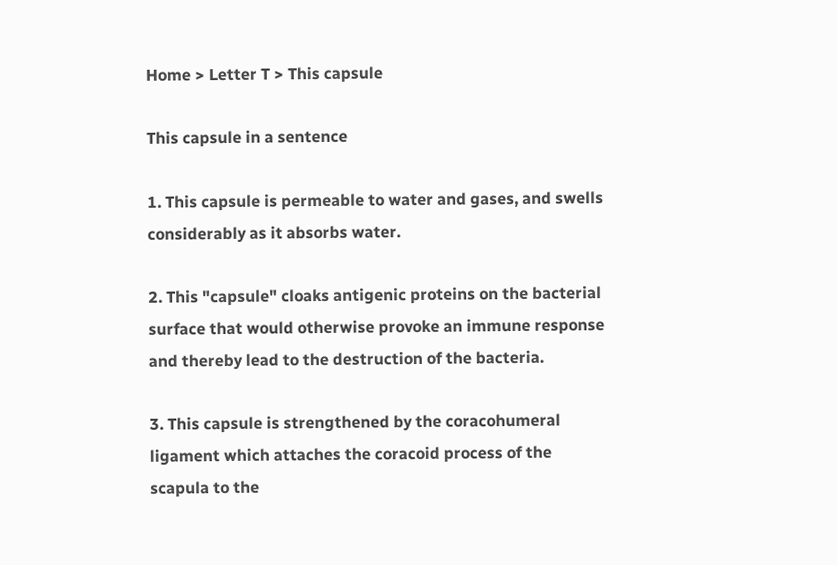Home > Letter T > This capsule

This capsule in a sentence

1. This capsule is permeable to water and gases, and swells considerably as it absorbs water.

2. This "capsule" cloaks antigenic proteins on the bacterial surface that would otherwise provoke an immune response and thereby lead to the destruction of the bacteria.

3. This capsule is strengthened by the coracohumeral ligament which attaches the coracoid process of the scapula to the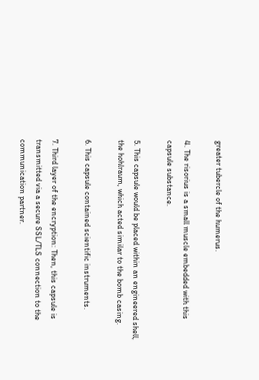greater tubercle of the humerus.

4. The risorius is a small muscle embedded with this capsule substance.

5. This capsule would be placed within an engineered shell, the hohlraum, which acted similar to the bomb casing.

6. This capsule contained scientific instruments.

7. Third layer of the encryption: Then, this capsule is transmitted via a secure SSL/TLS connection to the communication partner.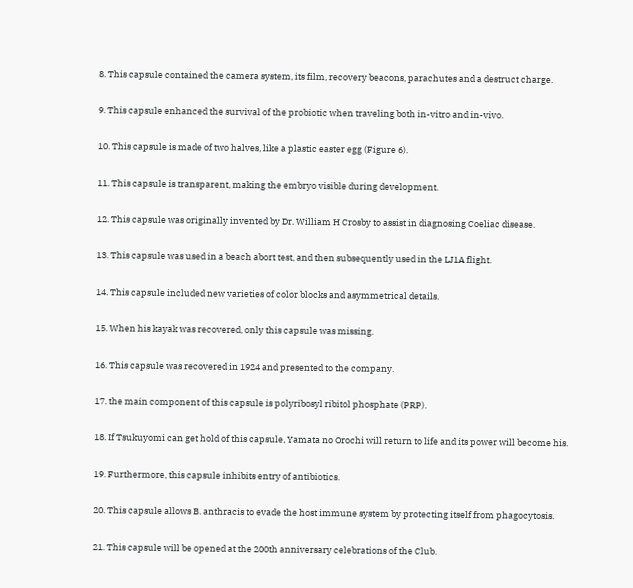8. This capsule contained the camera system, its film, recovery beacons, parachutes and a destruct charge.

9. This capsule enhanced the survival of the probiotic when traveling both in-vitro and in-vivo.

10. This capsule is made of two halves, like a plastic easter egg (Figure 6).

11. This capsule is transparent, making the embryo visible during development.

12. This capsule was originally invented by Dr. William H Crosby to assist in diagnosing Coeliac disease.

13. This capsule was used in a beach abort test, and then subsequently used in the LJ1A flight.

14. This capsule included new varieties of color blocks and asymmetrical details.

15. When his kayak was recovered, only this capsule was missing.

16. This capsule was recovered in 1924 and presented to the company.

17. the main component of this capsule is polyribosyl ribitol phosphate (PRP).

18. If Tsukuyomi can get hold of this capsule, Yamata no Orochi will return to life and its power will become his.

19. Furthermore, this capsule inhibits entry of antibiotics.

20. This capsule allows B. anthracis to evade the host immune system by protecting itself from phagocytosis.

21. This capsule will be opened at the 200th anniversary celebrations of the Club.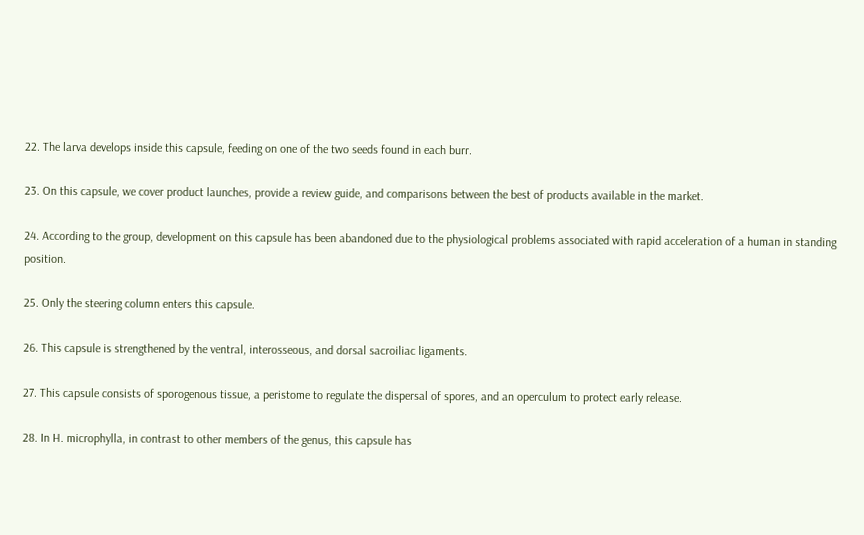22. The larva develops inside this capsule, feeding on one of the two seeds found in each burr.

23. On this capsule, we cover product launches, provide a review guide, and comparisons between the best of products available in the market.

24. According to the group, development on this capsule has been abandoned due to the physiological problems associated with rapid acceleration of a human in standing position.

25. Only the steering column enters this capsule.

26. This capsule is strengthened by the ventral, interosseous, and dorsal sacroiliac ligaments.

27. This capsule consists of sporogenous tissue, a peristome to regulate the dispersal of spores, and an operculum to protect early release.

28. In H. microphylla, in contrast to other members of the genus, this capsule has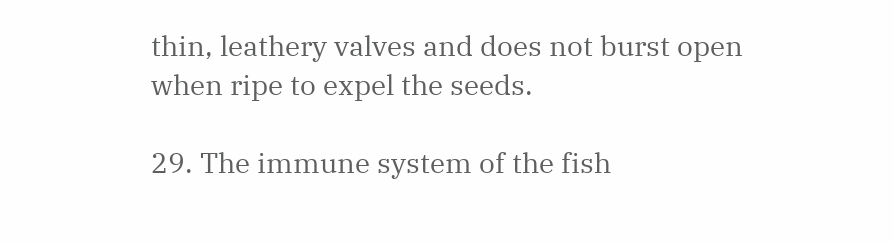thin, leathery valves and does not burst open when ripe to expel the seeds.

29. The immune system of the fish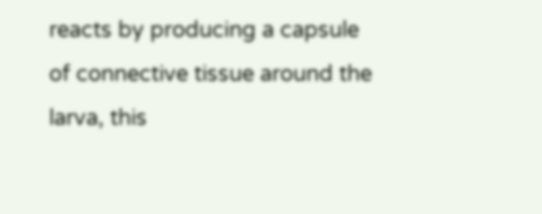reacts by producing a capsule of connective tissue around the larva, this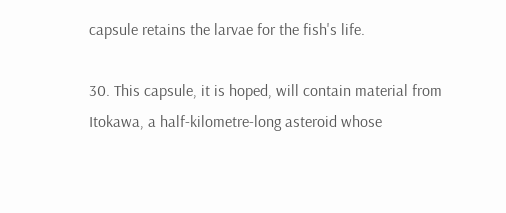capsule retains the larvae for the fish's life.

30. This capsule, it is hoped, will contain material from Itokawa, a half-kilometre-long asteroid whose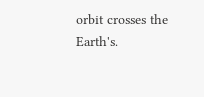orbit crosses the Earth's.